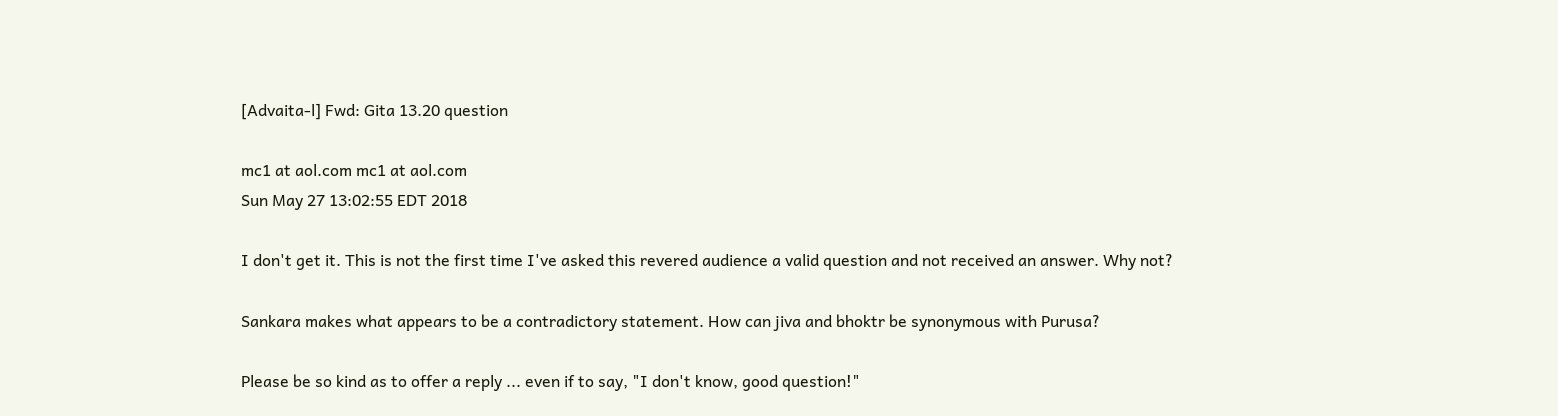[Advaita-l] Fwd: Gita 13.20 question

mc1 at aol.com mc1 at aol.com
Sun May 27 13:02:55 EDT 2018

I don't get it. This is not the first time I've asked this revered audience a valid question and not received an answer. Why not?

Sankara makes what appears to be a contradictory statement. How can jiva and bhoktr be synonymous with Purusa?

Please be so kind as to offer a reply ... even if to say, "I don't know, good question!"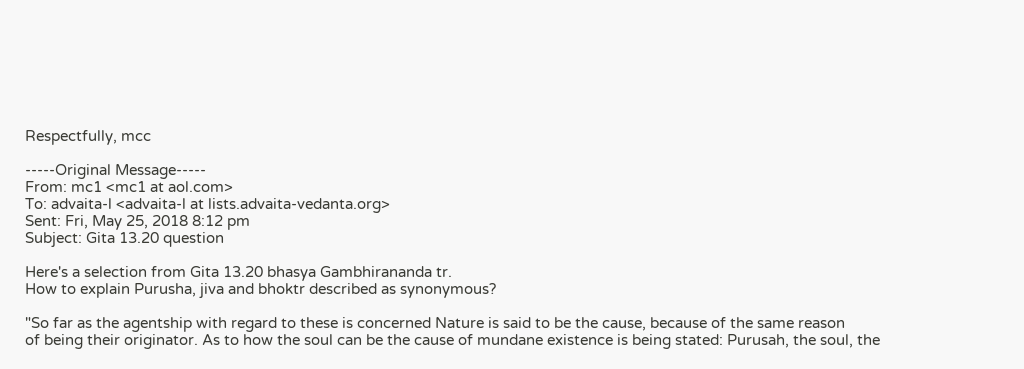Respectfully, mcc

-----Original Message-----
From: mc1 <mc1 at aol.com>
To: advaita-l <advaita-l at lists.advaita-vedanta.org>
Sent: Fri, May 25, 2018 8:12 pm
Subject: Gita 13.20 question

Here's a selection from Gita 13.20 bhasya Gambhirananda tr.
How to explain Purusha, jiva and bhoktr described as synonymous?

"So far as the agentship with regard to these is concerned Nature is said to be the cause, because of the same reason
of being their originator. As to how the soul can be the cause of mundane existence is being stated: Purusah, the soul, the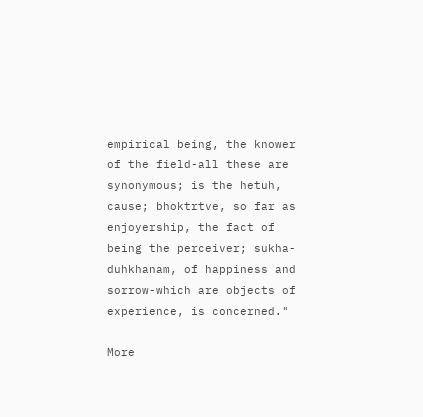empirical being, the knower of the field-all these are synonymous; is the hetuh, cause; bhoktrtve, so far as enjoyership, the fact of being the perceiver; sukha-duhkhanam, of happiness and sorrow-which are objects of experience, is concerned."

More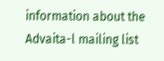information about the Advaita-l mailing list